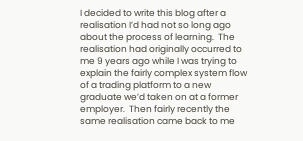I decided to write this blog after a realisation I’d had not so long ago about the process of learning.  The realisation had originally occurred to me 9 years ago while I was trying to explain the fairly complex system flow of a trading platform to a new graduate we’d taken on at a former employer.  Then fairly recently the same realisation came back to me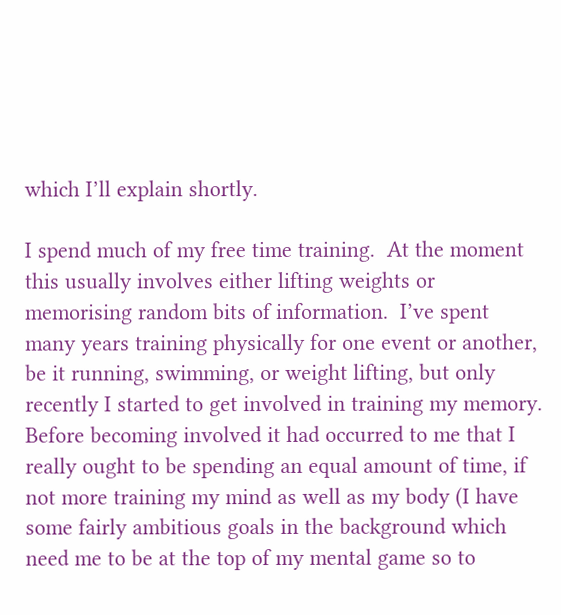which I’ll explain shortly.

I spend much of my free time training.  At the moment this usually involves either lifting weights or memorising random bits of information.  I’ve spent many years training physically for one event or another, be it running, swimming, or weight lifting, but only recently I started to get involved in training my memory.  Before becoming involved it had occurred to me that I really ought to be spending an equal amount of time, if not more training my mind as well as my body (I have some fairly ambitious goals in the background which need me to be at the top of my mental game so to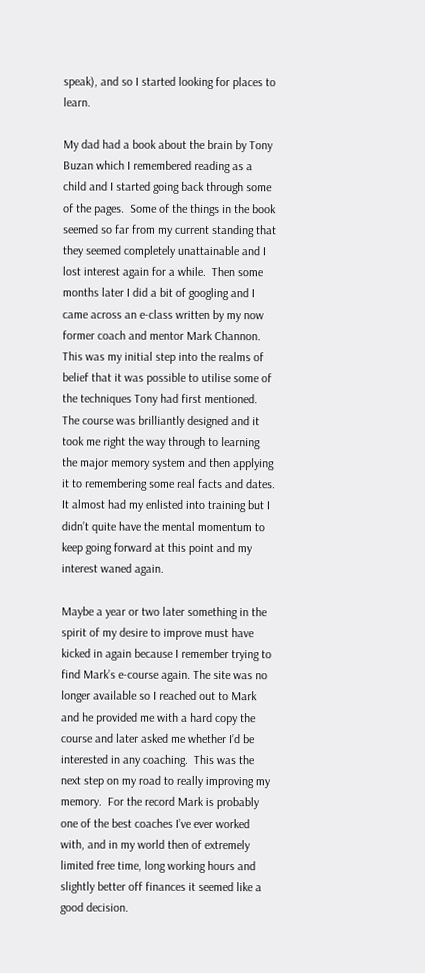speak), and so I started looking for places to learn.

My dad had a book about the brain by Tony Buzan which I remembered reading as a child and I started going back through some of the pages.  Some of the things in the book seemed so far from my current standing that they seemed completely unattainable and I lost interest again for a while.  Then some months later I did a bit of googling and I came across an e-class written by my now former coach and mentor Mark Channon.  This was my initial step into the realms of belief that it was possible to utilise some of the techniques Tony had first mentioned.  The course was brilliantly designed and it took me right the way through to learning the major memory system and then applying it to remembering some real facts and dates.  It almost had my enlisted into training but I didn’t quite have the mental momentum to keep going forward at this point and my interest waned again.

Maybe a year or two later something in the spirit of my desire to improve must have kicked in again because I remember trying to find Mark’s e-course again. The site was no longer available so I reached out to Mark and he provided me with a hard copy the course and later asked me whether I’d be interested in any coaching.  This was the next step on my road to really improving my memory.  For the record Mark is probably one of the best coaches I’ve ever worked with, and in my world then of extremely limited free time, long working hours and slightly better off finances it seemed like a good decision.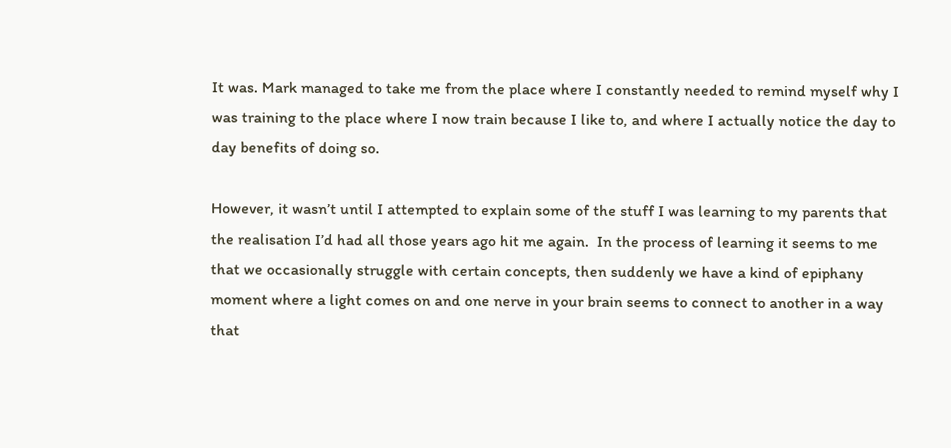It was. Mark managed to take me from the place where I constantly needed to remind myself why I was training to the place where I now train because I like to, and where I actually notice the day to day benefits of doing so.

However, it wasn’t until I attempted to explain some of the stuff I was learning to my parents that the realisation I’d had all those years ago hit me again.  In the process of learning it seems to me that we occasionally struggle with certain concepts, then suddenly we have a kind of epiphany moment where a light comes on and one nerve in your brain seems to connect to another in a way that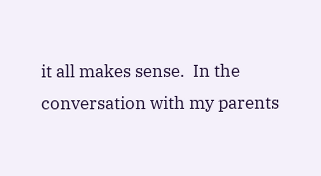it all makes sense.  In the conversation with my parents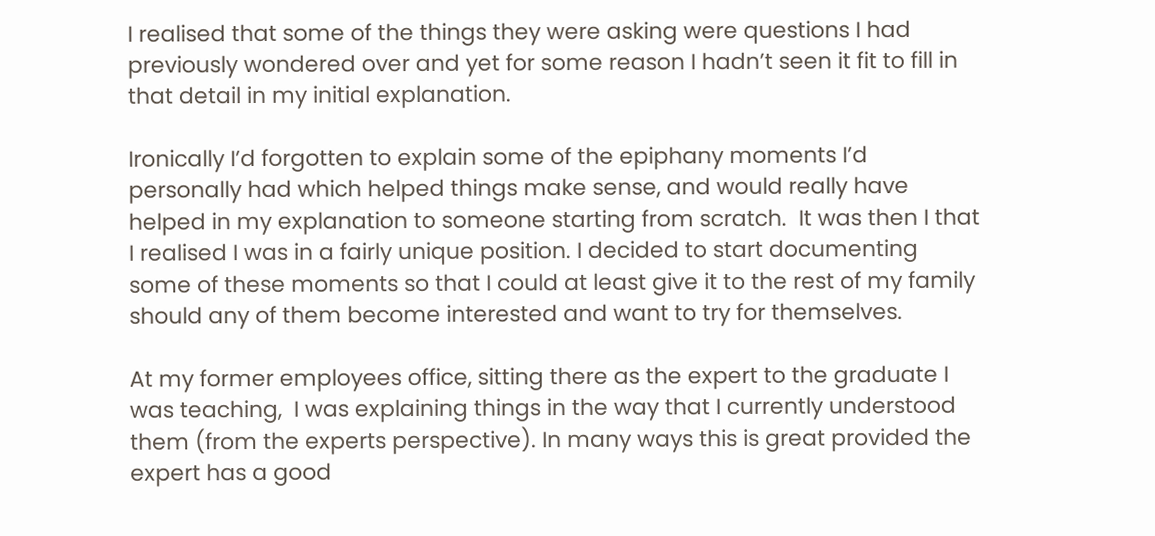I realised that some of the things they were asking were questions I had previously wondered over and yet for some reason I hadn’t seen it fit to fill in that detail in my initial explanation.

Ironically I’d forgotten to explain some of the epiphany moments I’d personally had which helped things make sense, and would really have helped in my explanation to someone starting from scratch.  It was then I that I realised I was in a fairly unique position. I decided to start documenting some of these moments so that I could at least give it to the rest of my family should any of them become interested and want to try for themselves.

At my former employees office, sitting there as the expert to the graduate I was teaching,  I was explaining things in the way that I currently understood them (from the experts perspective). In many ways this is great provided the expert has a good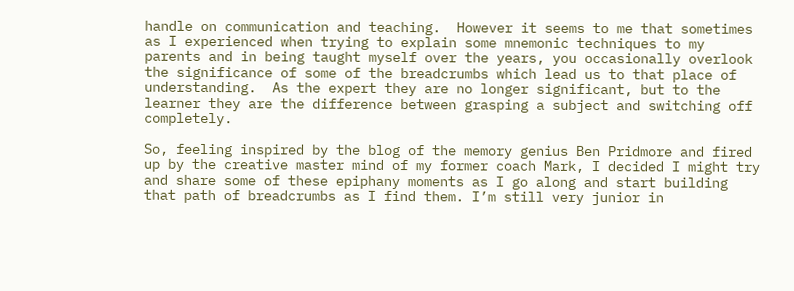handle on communication and teaching.  However it seems to me that sometimes as I experienced when trying to explain some mnemonic techniques to my parents and in being taught myself over the years, you occasionally overlook the significance of some of the breadcrumbs which lead us to that place of understanding.  As the expert they are no longer significant, but to the learner they are the difference between grasping a subject and switching off completely.

So, feeling inspired by the blog of the memory genius Ben Pridmore and fired up by the creative master mind of my former coach Mark, I decided I might try and share some of these epiphany moments as I go along and start building that path of breadcrumbs as I find them. I’m still very junior in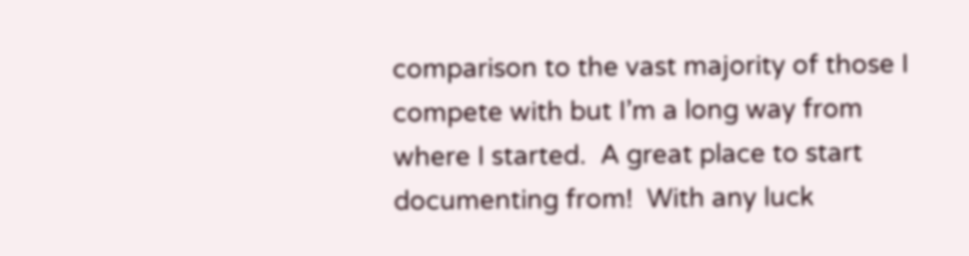comparison to the vast majority of those I compete with but I’m a long way from where I started.  A great place to start documenting from!  With any luck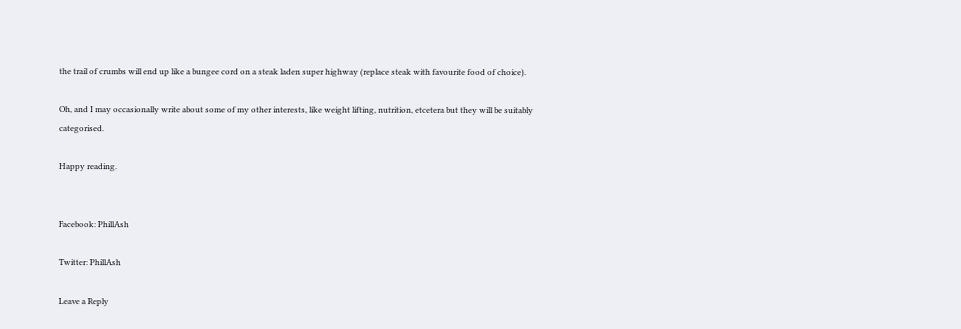the trail of crumbs will end up like a bungee cord on a steak laden super highway (replace steak with favourite food of choice).

Oh, and I may occasionally write about some of my other interests, like weight lifting, nutrition, etcetera but they will be suitably categorised.

Happy reading.


Facebook: PhillAsh

Twitter: PhillAsh

Leave a Reply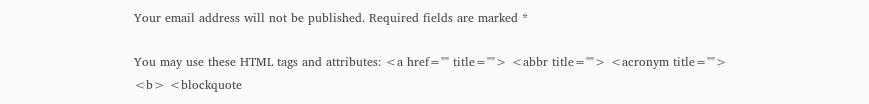Your email address will not be published. Required fields are marked *

You may use these HTML tags and attributes: <a href="" title=""> <abbr title=""> <acronym title=""> <b> <blockquote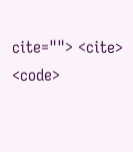cite=""> <cite> <code>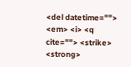<del datetime=""> <em> <i> <q cite=""> <strike> <strong>